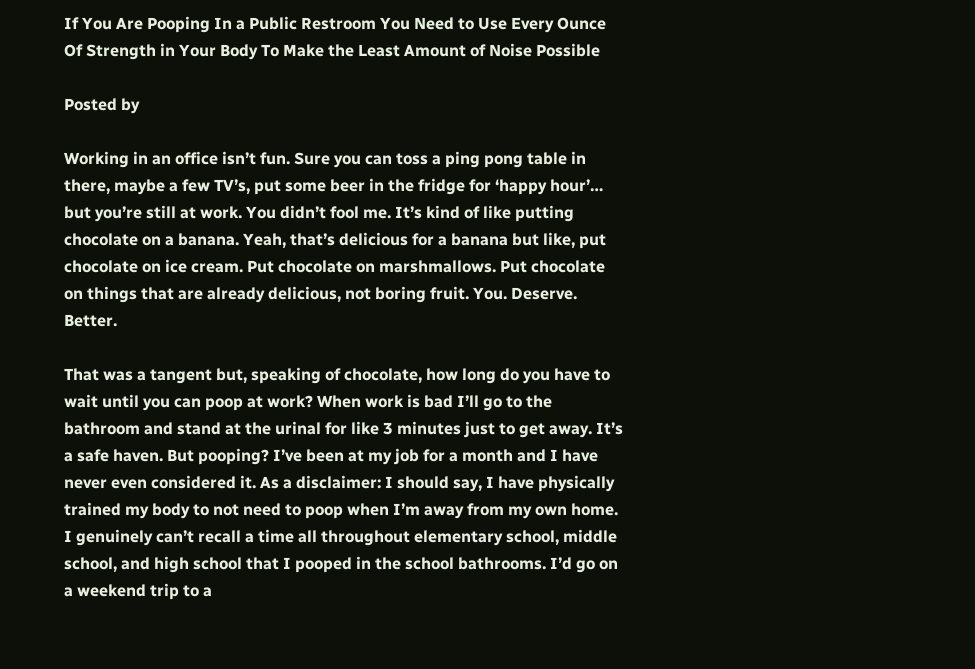If You Are Pooping In a Public Restroom You Need to Use Every Ounce Of Strength in Your Body To Make the Least Amount of Noise Possible

Posted by

Working in an office isn’t fun. Sure you can toss a ping pong table in there, maybe a few TV’s, put some beer in the fridge for ‘happy hour’… but you’re still at work. You didn’t fool me. It’s kind of like putting chocolate on a banana. Yeah, that’s delicious for a banana but like, put chocolate on ice cream. Put chocolate on marshmallows. Put chocolate on things that are already delicious, not boring fruit. You. Deserve. Better.

That was a tangent but, speaking of chocolate, how long do you have to wait until you can poop at work? When work is bad I’ll go to the bathroom and stand at the urinal for like 3 minutes just to get away. It’s a safe haven. But pooping? I’ve been at my job for a month and I have never even considered it. As a disclaimer: I should say, I have physically trained my body to not need to poop when I’m away from my own home. I genuinely can’t recall a time all throughout elementary school, middle school, and high school that I pooped in the school bathrooms. I’d go on a weekend trip to a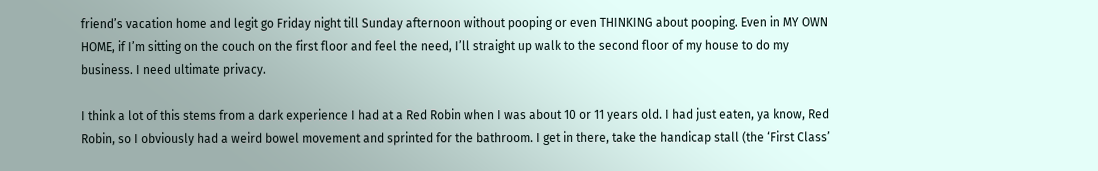friend’s vacation home and legit go Friday night till Sunday afternoon without pooping or even THINKING about pooping. Even in MY OWN HOME, if I’m sitting on the couch on the first floor and feel the need, I’ll straight up walk to the second floor of my house to do my business. I need ultimate privacy.

I think a lot of this stems from a dark experience I had at a Red Robin when I was about 10 or 11 years old. I had just eaten, ya know, Red Robin, so I obviously had a weird bowel movement and sprinted for the bathroom. I get in there, take the handicap stall (the ‘First Class’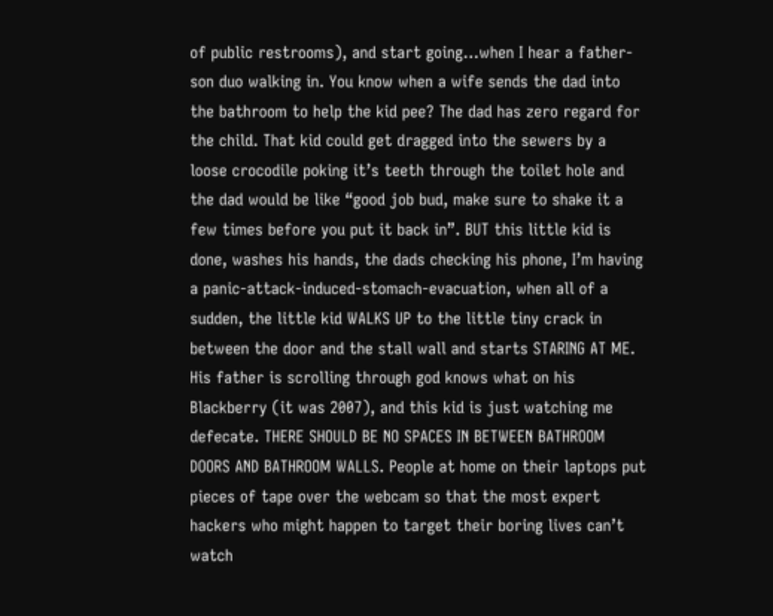of public restrooms), and start going…when I hear a father-son duo walking in. You know when a wife sends the dad into the bathroom to help the kid pee? The dad has zero regard for the child. That kid could get dragged into the sewers by a loose crocodile poking it’s teeth through the toilet hole and the dad would be like “good job bud, make sure to shake it a few times before you put it back in”. BUT this little kid is done, washes his hands, the dads checking his phone, I’m having a panic-attack-induced-stomach-evacuation, when all of a sudden, the little kid WALKS UP to the little tiny crack in between the door and the stall wall and starts STARING AT ME. His father is scrolling through god knows what on his Blackberry (it was 2007), and this kid is just watching me defecate. THERE SHOULD BE NO SPACES IN BETWEEN BATHROOM DOORS AND BATHROOM WALLS. People at home on their laptops put pieces of tape over the webcam so that the most expert hackers who might happen to target their boring lives can’t watch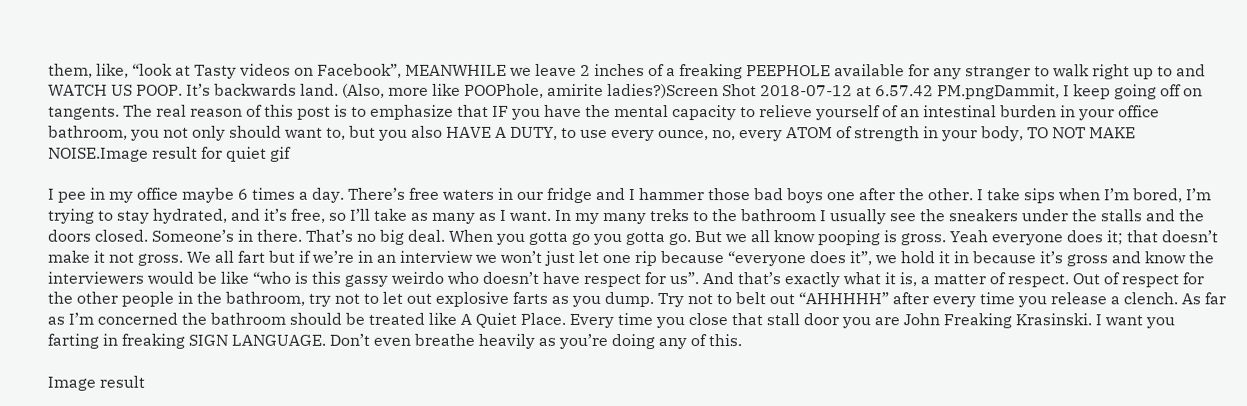them, like, “look at Tasty videos on Facebook”, MEANWHILE we leave 2 inches of a freaking PEEPHOLE available for any stranger to walk right up to and WATCH US POOP. It’s backwards land. (Also, more like POOPhole, amirite ladies?)Screen Shot 2018-07-12 at 6.57.42 PM.pngDammit, I keep going off on tangents. The real reason of this post is to emphasize that IF you have the mental capacity to relieve yourself of an intestinal burden in your office bathroom, you not only should want to, but you also HAVE A DUTY, to use every ounce, no, every ATOM of strength in your body, TO NOT MAKE NOISE.Image result for quiet gif

I pee in my office maybe 6 times a day. There’s free waters in our fridge and I hammer those bad boys one after the other. I take sips when I’m bored, I’m trying to stay hydrated, and it’s free, so I’ll take as many as I want. In my many treks to the bathroom I usually see the sneakers under the stalls and the doors closed. Someone’s in there. That’s no big deal. When you gotta go you gotta go. But we all know pooping is gross. Yeah everyone does it; that doesn’t make it not gross. We all fart but if we’re in an interview we won’t just let one rip because “everyone does it”, we hold it in because it’s gross and know the interviewers would be like “who is this gassy weirdo who doesn’t have respect for us”. And that’s exactly what it is, a matter of respect. Out of respect for the other people in the bathroom, try not to let out explosive farts as you dump. Try not to belt out “AHHHHH” after every time you release a clench. As far as I’m concerned the bathroom should be treated like A Quiet Place. Every time you close that stall door you are John Freaking Krasinski. I want you farting in freaking SIGN LANGUAGE. Don’t even breathe heavily as you’re doing any of this.

Image result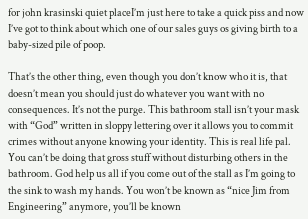for john krasinski quiet placeI’m just here to take a quick piss and now I’ve got to think about which one of our sales guys os giving birth to a baby-sized pile of poop.

That’s the other thing, even though you don’t know who it is, that doesn’t mean you should just do whatever you want with no consequences. It’s not the purge. This bathroom stall isn’t your mask with “God” written in sloppy lettering over it allows you to commit crimes without anyone knowing your identity. This is real life pal. You can’t be doing that gross stuff without disturbing others in the bathroom. God help us all if you come out of the stall as I’m going to the sink to wash my hands. You won’t be known as “nice Jim from Engineering” anymore, you’ll be known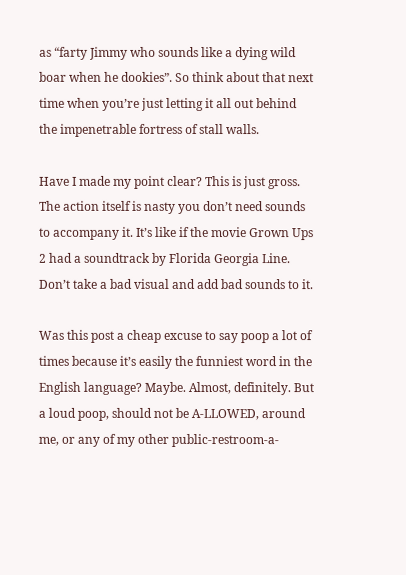as “farty Jimmy who sounds like a dying wild boar when he dookies”. So think about that next time when you’re just letting it all out behind the impenetrable fortress of stall walls.

Have I made my point clear? This is just gross. The action itself is nasty you don’t need sounds to accompany it. It’s like if the movie Grown Ups 2 had a soundtrack by Florida Georgia Line. Don’t take a bad visual and add bad sounds to it.

Was this post a cheap excuse to say poop a lot of times because it’s easily the funniest word in the English language? Maybe. Almost, definitely. But a loud poop, should not be A-LLOWED, around me, or any of my other public-restroom-a-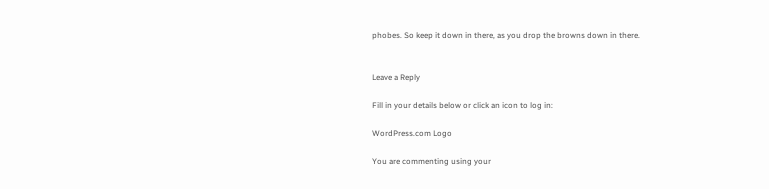phobes. So keep it down in there, as you drop the browns down in there.


Leave a Reply

Fill in your details below or click an icon to log in:

WordPress.com Logo

You are commenting using your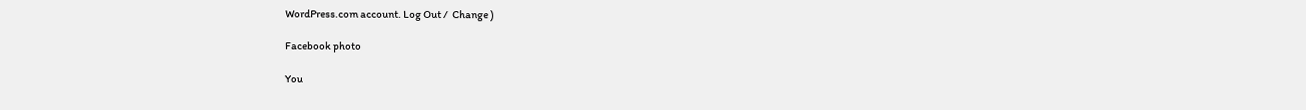WordPress.com account. Log Out /  Change )

Facebook photo

You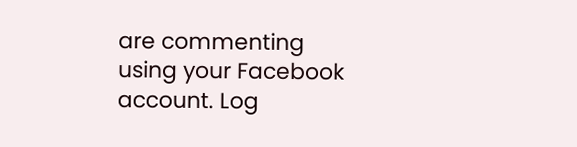are commenting using your Facebook account. Log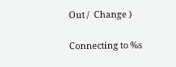Out /  Change )

Connecting to %s